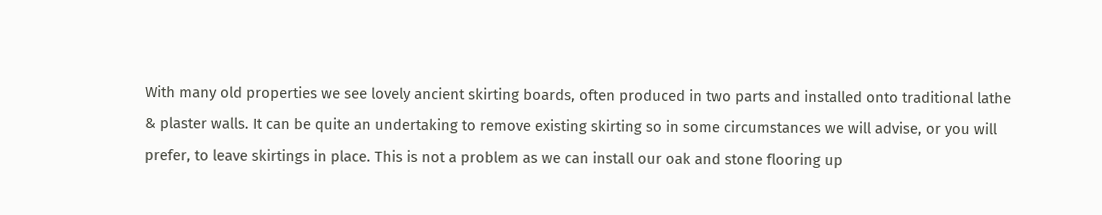With many old properties we see lovely ancient skirting boards, often produced in two parts and installed onto traditional lathe & plaster walls. It can be quite an undertaking to remove existing skirting so in some circumstances we will advise, or you will prefer, to leave skirtings in place. This is not a problem as we can install our oak and stone flooring up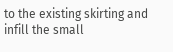to the existing skirting and infill the small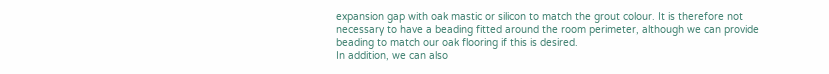expansion gap with oak mastic or silicon to match the grout colour. It is therefore not necessary to have a beading fitted around the room perimeter, although we can provide beading to match our oak flooring if this is desired.
In addition, we can also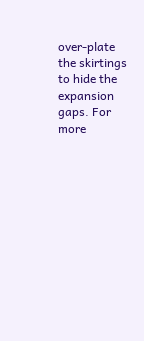over-plate the skirtings to hide the expansion gaps. For more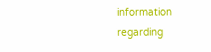information regarding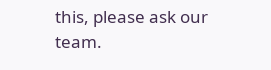this, please ask our team.